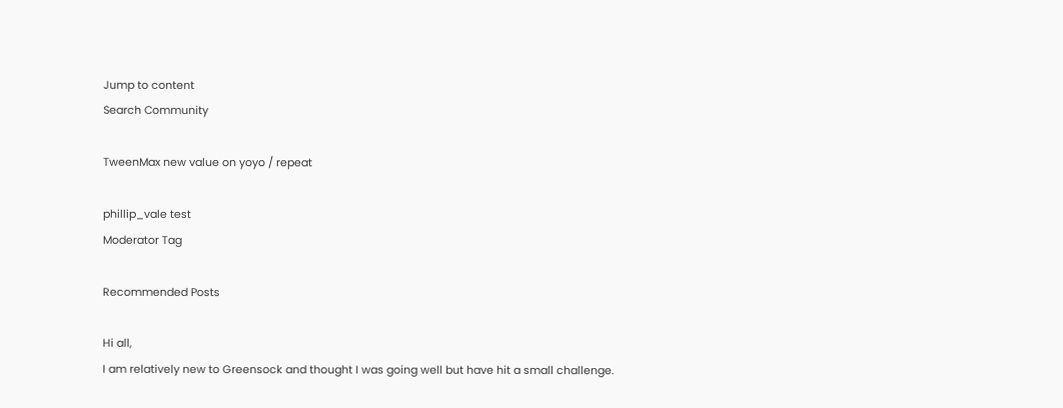Jump to content
Search Community

TweenMax new value on yoyo / repeat

phillip_vale test
Moderator Tag

Recommended Posts

Hi all,
I am relatively new to Greensock and thought I was going well but have hit a small challenge.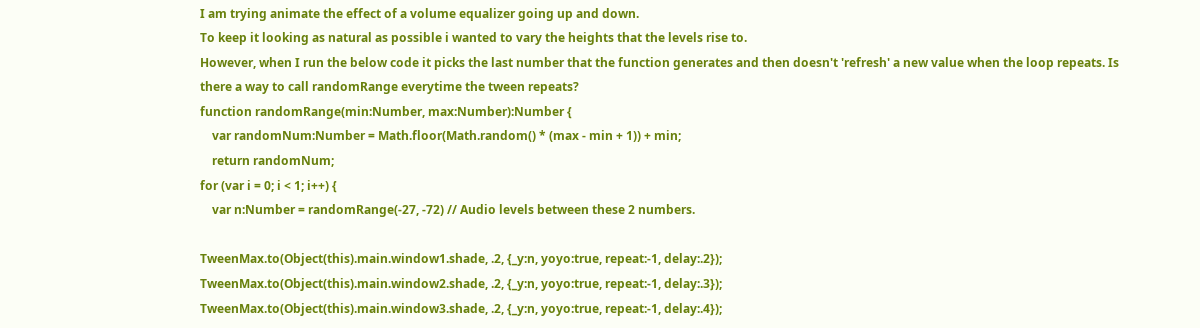I am trying animate the effect of a volume equalizer going up and down.
To keep it looking as natural as possible i wanted to vary the heights that the levels rise to.
However, when I run the below code it picks the last number that the function generates and then doesn't 'refresh' a new value when the loop repeats. Is there a way to call randomRange everytime the tween repeats?
function randomRange(min:Number, max:Number):Number {
    var randomNum:Number = Math.floor(Math.random() * (max - min + 1)) + min;
    return randomNum;
for (var i = 0; i < 1; i++) {
    var n:Number = randomRange(-27, -72) // Audio levels between these 2 numbers.

TweenMax.to(Object(this).main.window1.shade, .2, {_y:n, yoyo:true, repeat:-1, delay:.2});
TweenMax.to(Object(this).main.window2.shade, .2, {_y:n, yoyo:true, repeat:-1, delay:.3});
TweenMax.to(Object(this).main.window3.shade, .2, {_y:n, yoyo:true, repeat:-1, delay:.4});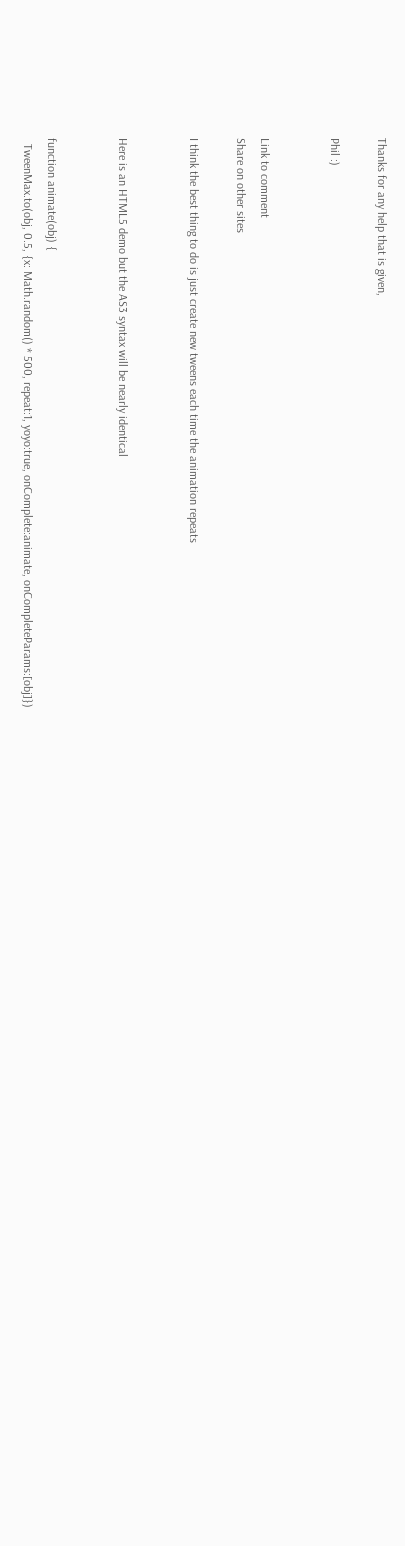Thanks for any help that is given,

Phil :)


Link to comment
Share on other sites

I think the best thing to do is just create new tweens each time the animation repeats


Here is an HTML5 demo but the AS3 syntax will be nearly identical


function animate(obj) {
  TweenMax.to(obj, 0.5, {x: Math.random() * 500, repeat:1, yoyo:true, onComplete:animate, onCompleteParams:[obj]})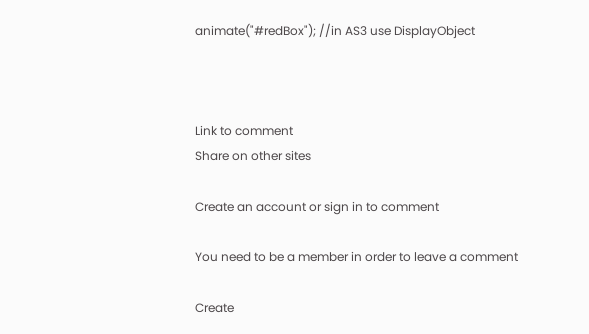animate("#redBox"); //in AS3 use DisplayObject



Link to comment
Share on other sites

Create an account or sign in to comment

You need to be a member in order to leave a comment

Create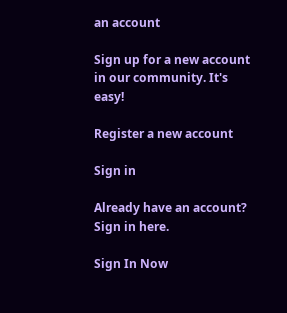an account

Sign up for a new account in our community. It's easy!

Register a new account

Sign in

Already have an account? Sign in here.

Sign In Now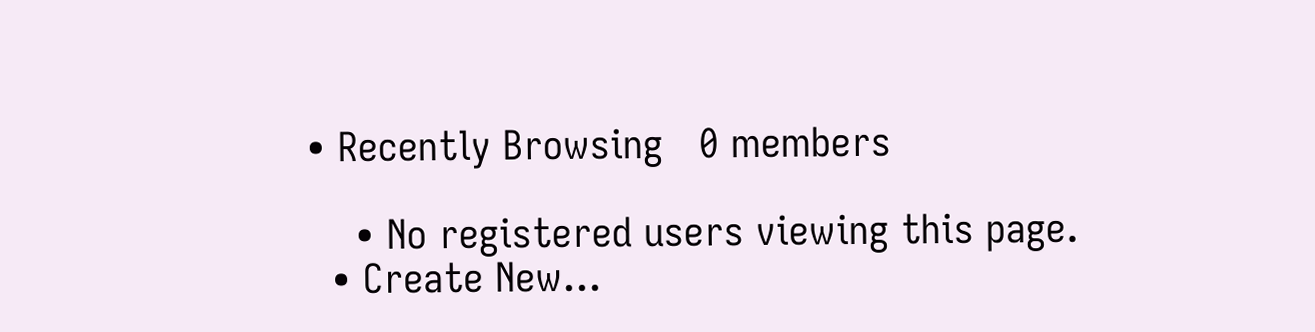• Recently Browsing   0 members

    • No registered users viewing this page.
  • Create New...